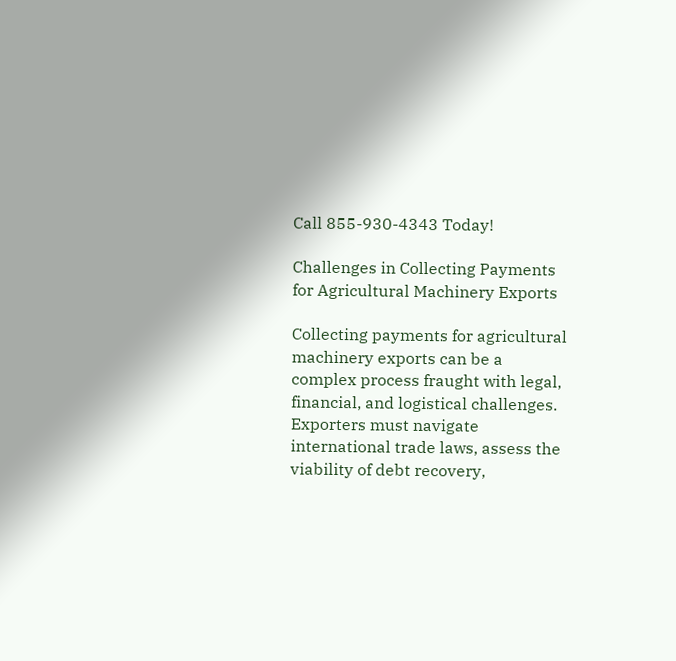Call 855-930-4343 Today!

Challenges in Collecting Payments for Agricultural Machinery Exports

Collecting payments for agricultural machinery exports can be a complex process fraught with legal, financial, and logistical challenges. Exporters must navigate international trade laws, assess the viability of debt recovery,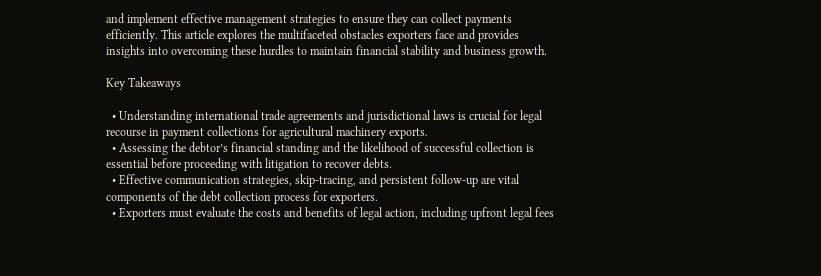and implement effective management strategies to ensure they can collect payments efficiently. This article explores the multifaceted obstacles exporters face and provides insights into overcoming these hurdles to maintain financial stability and business growth.

Key Takeaways

  • Understanding international trade agreements and jurisdictional laws is crucial for legal recourse in payment collections for agricultural machinery exports.
  • Assessing the debtor’s financial standing and the likelihood of successful collection is essential before proceeding with litigation to recover debts.
  • Effective communication strategies, skip-tracing, and persistent follow-up are vital components of the debt collection process for exporters.
  • Exporters must evaluate the costs and benefits of legal action, including upfront legal fees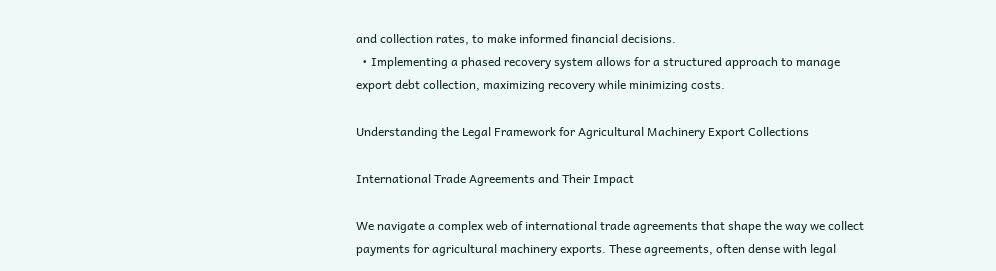and collection rates, to make informed financial decisions.
  • Implementing a phased recovery system allows for a structured approach to manage export debt collection, maximizing recovery while minimizing costs.

Understanding the Legal Framework for Agricultural Machinery Export Collections

International Trade Agreements and Their Impact

We navigate a complex web of international trade agreements that shape the way we collect payments for agricultural machinery exports. These agreements, often dense with legal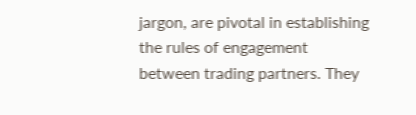jargon, are pivotal in establishing the rules of engagement between trading partners. They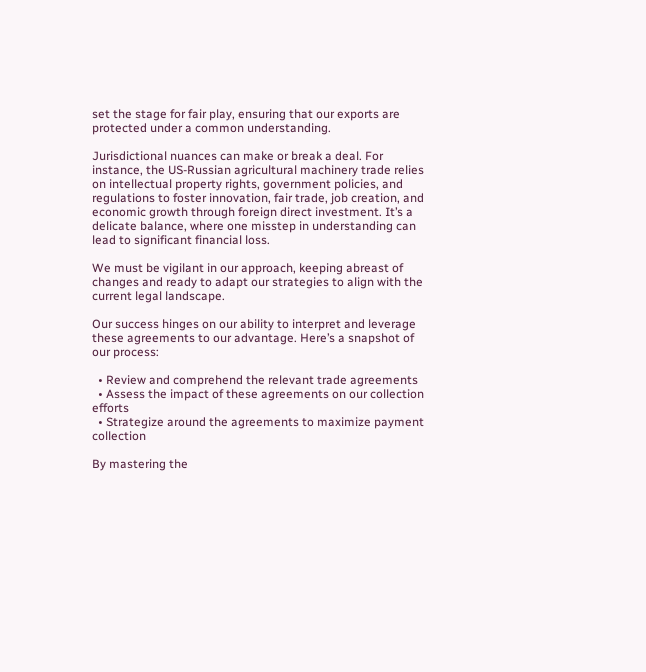set the stage for fair play, ensuring that our exports are protected under a common understanding.

Jurisdictional nuances can make or break a deal. For instance, the US-Russian agricultural machinery trade relies on intellectual property rights, government policies, and regulations to foster innovation, fair trade, job creation, and economic growth through foreign direct investment. It’s a delicate balance, where one misstep in understanding can lead to significant financial loss.

We must be vigilant in our approach, keeping abreast of changes and ready to adapt our strategies to align with the current legal landscape.

Our success hinges on our ability to interpret and leverage these agreements to our advantage. Here’s a snapshot of our process:

  • Review and comprehend the relevant trade agreements
  • Assess the impact of these agreements on our collection efforts
  • Strategize around the agreements to maximize payment collection

By mastering the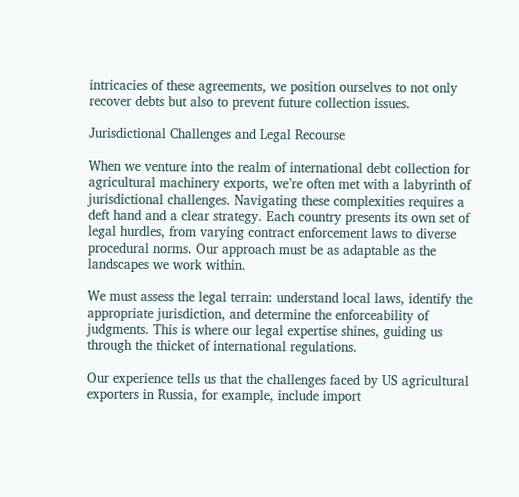intricacies of these agreements, we position ourselves to not only recover debts but also to prevent future collection issues.

Jurisdictional Challenges and Legal Recourse

When we venture into the realm of international debt collection for agricultural machinery exports, we’re often met with a labyrinth of jurisdictional challenges. Navigating these complexities requires a deft hand and a clear strategy. Each country presents its own set of legal hurdles, from varying contract enforcement laws to diverse procedural norms. Our approach must be as adaptable as the landscapes we work within.

We must assess the legal terrain: understand local laws, identify the appropriate jurisdiction, and determine the enforceability of judgments. This is where our legal expertise shines, guiding us through the thicket of international regulations.

Our experience tells us that the challenges faced by US agricultural exporters in Russia, for example, include import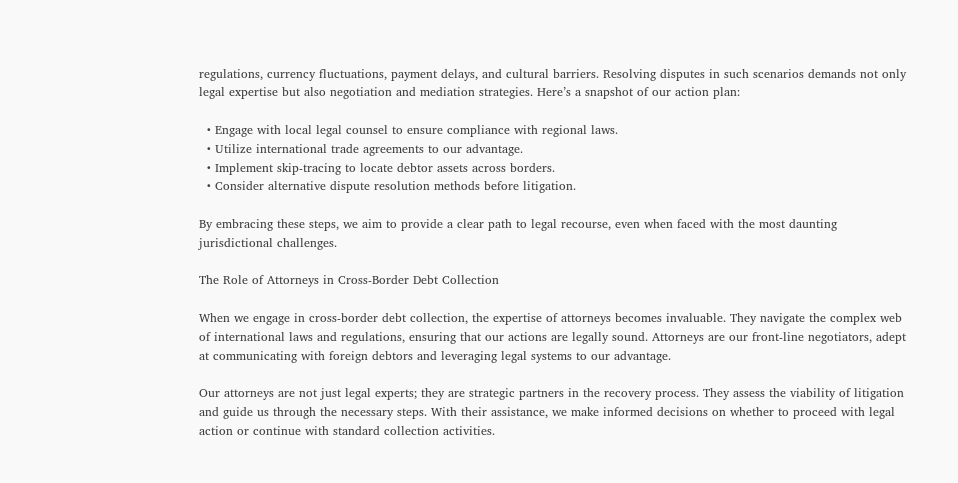regulations, currency fluctuations, payment delays, and cultural barriers. Resolving disputes in such scenarios demands not only legal expertise but also negotiation and mediation strategies. Here’s a snapshot of our action plan:

  • Engage with local legal counsel to ensure compliance with regional laws.
  • Utilize international trade agreements to our advantage.
  • Implement skip-tracing to locate debtor assets across borders.
  • Consider alternative dispute resolution methods before litigation.

By embracing these steps, we aim to provide a clear path to legal recourse, even when faced with the most daunting jurisdictional challenges.

The Role of Attorneys in Cross-Border Debt Collection

When we engage in cross-border debt collection, the expertise of attorneys becomes invaluable. They navigate the complex web of international laws and regulations, ensuring that our actions are legally sound. Attorneys are our front-line negotiators, adept at communicating with foreign debtors and leveraging legal systems to our advantage.

Our attorneys are not just legal experts; they are strategic partners in the recovery process. They assess the viability of litigation and guide us through the necessary steps. With their assistance, we make informed decisions on whether to proceed with legal action or continue with standard collection activities.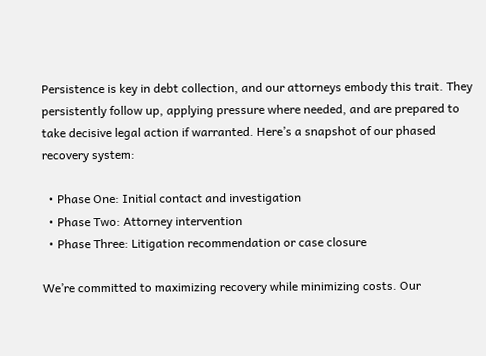Persistence is key in debt collection, and our attorneys embody this trait. They persistently follow up, applying pressure where needed, and are prepared to take decisive legal action if warranted. Here’s a snapshot of our phased recovery system:

  • Phase One: Initial contact and investigation
  • Phase Two: Attorney intervention
  • Phase Three: Litigation recommendation or case closure

We’re committed to maximizing recovery while minimizing costs. Our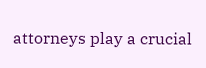attorneys play a crucial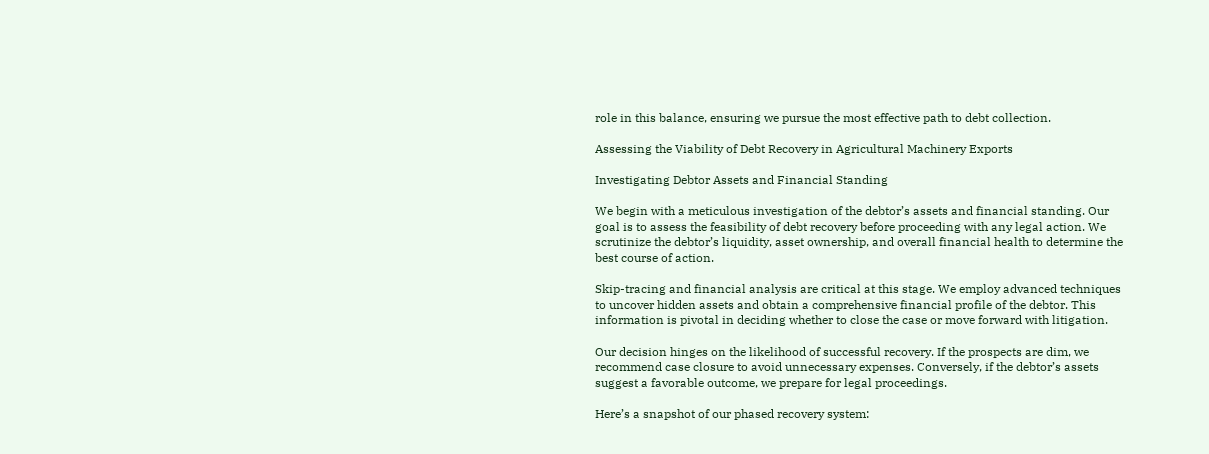role in this balance, ensuring we pursue the most effective path to debt collection.

Assessing the Viability of Debt Recovery in Agricultural Machinery Exports

Investigating Debtor Assets and Financial Standing

We begin with a meticulous investigation of the debtor’s assets and financial standing. Our goal is to assess the feasibility of debt recovery before proceeding with any legal action. We scrutinize the debtor’s liquidity, asset ownership, and overall financial health to determine the best course of action.

Skip-tracing and financial analysis are critical at this stage. We employ advanced techniques to uncover hidden assets and obtain a comprehensive financial profile of the debtor. This information is pivotal in deciding whether to close the case or move forward with litigation.

Our decision hinges on the likelihood of successful recovery. If the prospects are dim, we recommend case closure to avoid unnecessary expenses. Conversely, if the debtor’s assets suggest a favorable outcome, we prepare for legal proceedings.

Here’s a snapshot of our phased recovery system: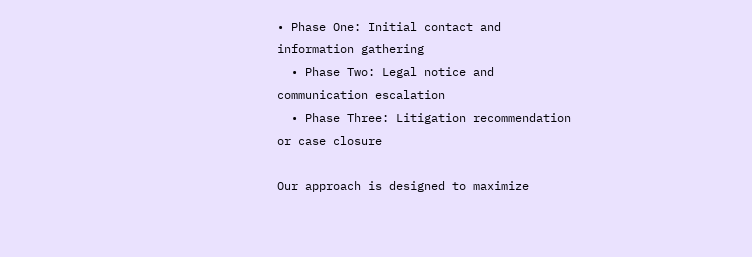• Phase One: Initial contact and information gathering
  • Phase Two: Legal notice and communication escalation
  • Phase Three: Litigation recommendation or case closure

Our approach is designed to maximize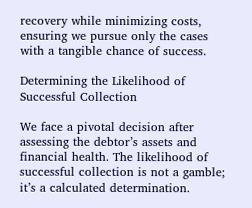recovery while minimizing costs, ensuring we pursue only the cases with a tangible chance of success.

Determining the Likelihood of Successful Collection

We face a pivotal decision after assessing the debtor’s assets and financial health. The likelihood of successful collection is not a gamble; it’s a calculated determination.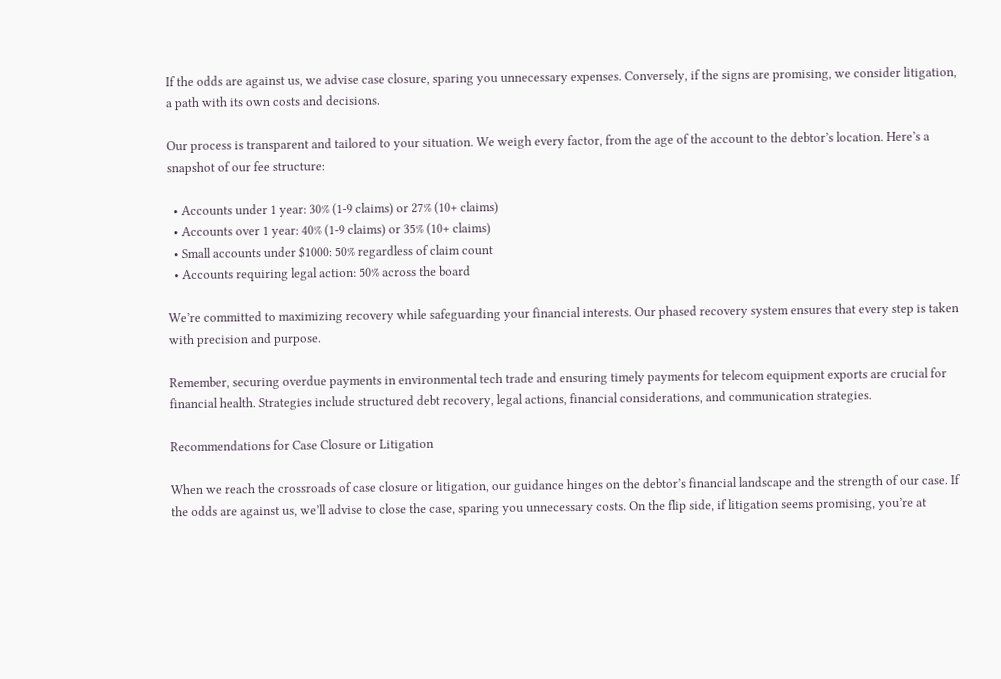If the odds are against us, we advise case closure, sparing you unnecessary expenses. Conversely, if the signs are promising, we consider litigation, a path with its own costs and decisions.

Our process is transparent and tailored to your situation. We weigh every factor, from the age of the account to the debtor’s location. Here’s a snapshot of our fee structure:

  • Accounts under 1 year: 30% (1-9 claims) or 27% (10+ claims)
  • Accounts over 1 year: 40% (1-9 claims) or 35% (10+ claims)
  • Small accounts under $1000: 50% regardless of claim count
  • Accounts requiring legal action: 50% across the board

We’re committed to maximizing recovery while safeguarding your financial interests. Our phased recovery system ensures that every step is taken with precision and purpose.

Remember, securing overdue payments in environmental tech trade and ensuring timely payments for telecom equipment exports are crucial for financial health. Strategies include structured debt recovery, legal actions, financial considerations, and communication strategies.

Recommendations for Case Closure or Litigation

When we reach the crossroads of case closure or litigation, our guidance hinges on the debtor’s financial landscape and the strength of our case. If the odds are against us, we’ll advise to close the case, sparing you unnecessary costs. On the flip side, if litigation seems promising, you’re at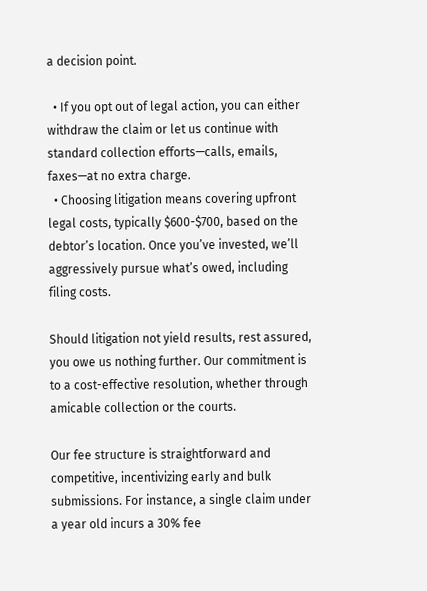a decision point.

  • If you opt out of legal action, you can either withdraw the claim or let us continue with standard collection efforts—calls, emails, faxes—at no extra charge.
  • Choosing litigation means covering upfront legal costs, typically $600-$700, based on the debtor’s location. Once you’ve invested, we’ll aggressively pursue what’s owed, including filing costs.

Should litigation not yield results, rest assured, you owe us nothing further. Our commitment is to a cost-effective resolution, whether through amicable collection or the courts.

Our fee structure is straightforward and competitive, incentivizing early and bulk submissions. For instance, a single claim under a year old incurs a 30% fee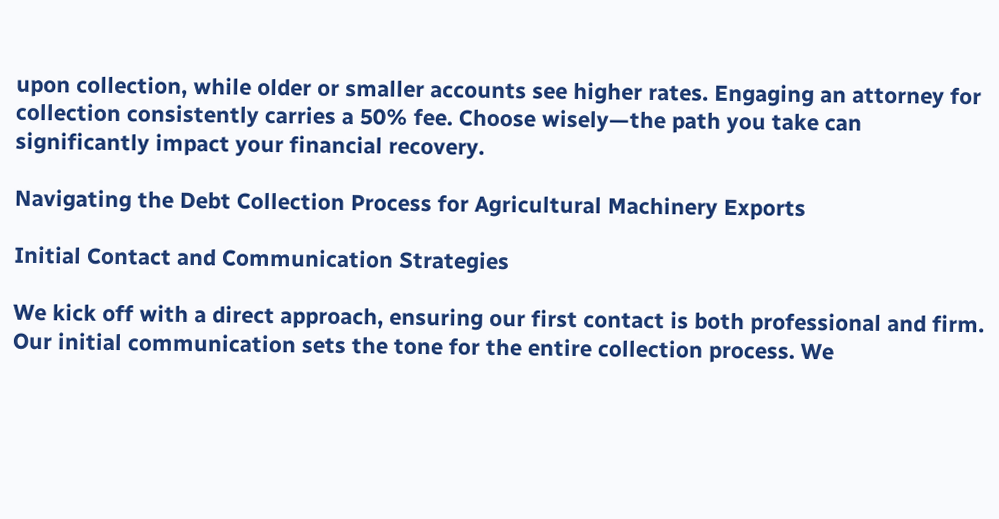upon collection, while older or smaller accounts see higher rates. Engaging an attorney for collection consistently carries a 50% fee. Choose wisely—the path you take can significantly impact your financial recovery.

Navigating the Debt Collection Process for Agricultural Machinery Exports

Initial Contact and Communication Strategies

We kick off with a direct approach, ensuring our first contact is both professional and firm. Our initial communication sets the tone for the entire collection process. We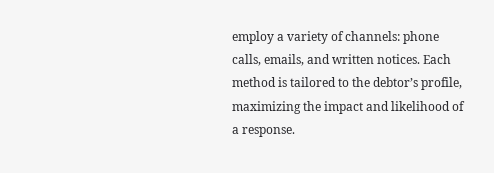employ a variety of channels: phone calls, emails, and written notices. Each method is tailored to the debtor’s profile, maximizing the impact and likelihood of a response.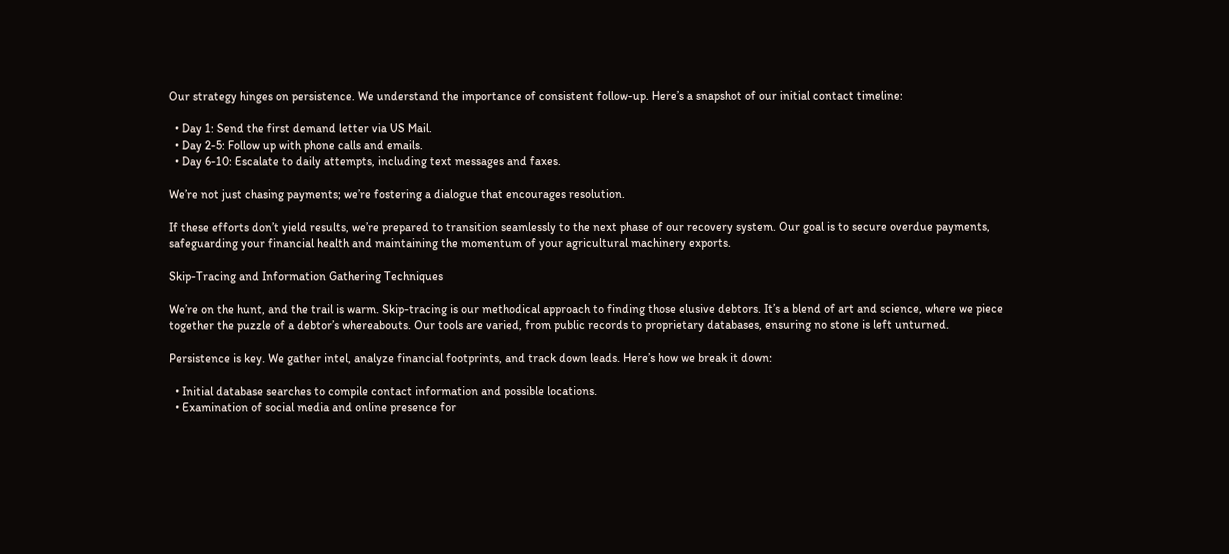Our strategy hinges on persistence. We understand the importance of consistent follow-up. Here’s a snapshot of our initial contact timeline:

  • Day 1: Send the first demand letter via US Mail.
  • Day 2-5: Follow up with phone calls and emails.
  • Day 6-10: Escalate to daily attempts, including text messages and faxes.

We’re not just chasing payments; we’re fostering a dialogue that encourages resolution.

If these efforts don’t yield results, we’re prepared to transition seamlessly to the next phase of our recovery system. Our goal is to secure overdue payments, safeguarding your financial health and maintaining the momentum of your agricultural machinery exports.

Skip-Tracing and Information Gathering Techniques

We’re on the hunt, and the trail is warm. Skip-tracing is our methodical approach to finding those elusive debtors. It’s a blend of art and science, where we piece together the puzzle of a debtor’s whereabouts. Our tools are varied, from public records to proprietary databases, ensuring no stone is left unturned.

Persistence is key. We gather intel, analyze financial footprints, and track down leads. Here’s how we break it down:

  • Initial database searches to compile contact information and possible locations.
  • Examination of social media and online presence for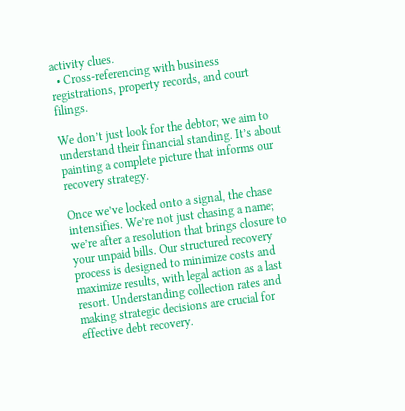activity clues.
  • Cross-referencing with business registrations, property records, and court filings.

We don’t just look for the debtor; we aim to understand their financial standing. It’s about painting a complete picture that informs our recovery strategy.

Once we’ve locked onto a signal, the chase intensifies. We’re not just chasing a name; we’re after a resolution that brings closure to your unpaid bills. Our structured recovery process is designed to minimize costs and maximize results, with legal action as a last resort. Understanding collection rates and making strategic decisions are crucial for effective debt recovery.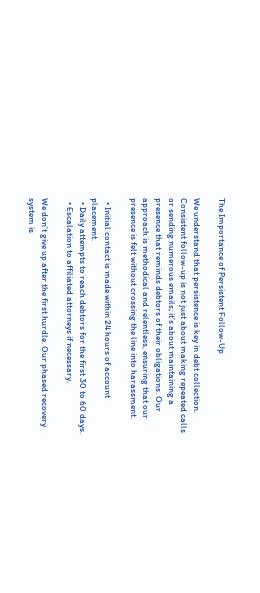The Importance of Persistent Follow-Up

We understand that persistence is key in debt collection. Consistent follow-up is not just about making repeated calls or sending numerous emails; it’s about maintaining a presence that reminds debtors of their obligations. Our approach is methodical and relentless, ensuring that our presence is felt without crossing the line into harassment.

  • Initial contact is made within 24 hours of account placement.
  • Daily attempts to reach debtors for the first 30 to 60 days.
  • Escalation to affiliated attorneys if necessary.

We don’t give up after the first hurdle. Our phased recovery system is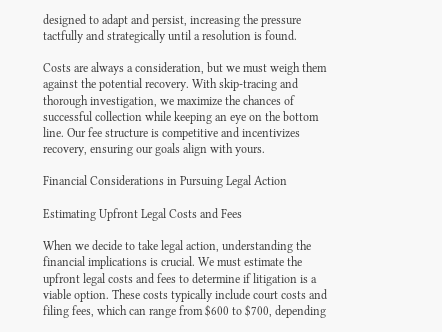designed to adapt and persist, increasing the pressure tactfully and strategically until a resolution is found.

Costs are always a consideration, but we must weigh them against the potential recovery. With skip-tracing and thorough investigation, we maximize the chances of successful collection while keeping an eye on the bottom line. Our fee structure is competitive and incentivizes recovery, ensuring our goals align with yours.

Financial Considerations in Pursuing Legal Action

Estimating Upfront Legal Costs and Fees

When we decide to take legal action, understanding the financial implications is crucial. We must estimate the upfront legal costs and fees to determine if litigation is a viable option. These costs typically include court costs and filing fees, which can range from $600 to $700, depending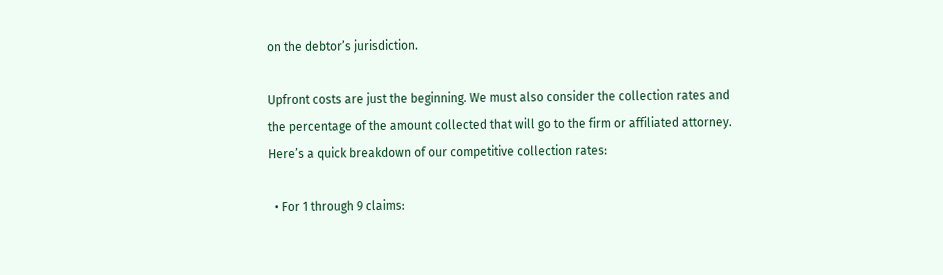on the debtor’s jurisdiction.

Upfront costs are just the beginning. We must also consider the collection rates and the percentage of the amount collected that will go to the firm or affiliated attorney. Here’s a quick breakdown of our competitive collection rates:

  • For 1 through 9 claims: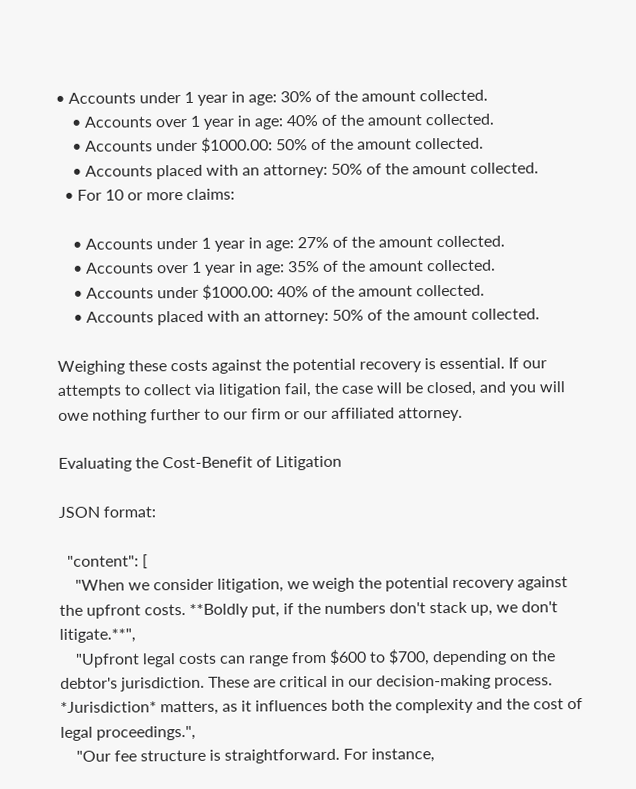• Accounts under 1 year in age: 30% of the amount collected.
    • Accounts over 1 year in age: 40% of the amount collected.
    • Accounts under $1000.00: 50% of the amount collected.
    • Accounts placed with an attorney: 50% of the amount collected.
  • For 10 or more claims:

    • Accounts under 1 year in age: 27% of the amount collected.
    • Accounts over 1 year in age: 35% of the amount collected.
    • Accounts under $1000.00: 40% of the amount collected.
    • Accounts placed with an attorney: 50% of the amount collected.

Weighing these costs against the potential recovery is essential. If our attempts to collect via litigation fail, the case will be closed, and you will owe nothing further to our firm or our affiliated attorney.

Evaluating the Cost-Benefit of Litigation

JSON format:

  "content": [
    "When we consider litigation, we weigh the potential recovery against the upfront costs. **Boldly put, if the numbers don't stack up, we don't litigate.**",
    "Upfront legal costs can range from $600 to $700, depending on the debtor's jurisdiction. These are critical in our decision-making process. *Jurisdiction* matters, as it influences both the complexity and the cost of legal proceedings.",
    "Our fee structure is straightforward. For instance,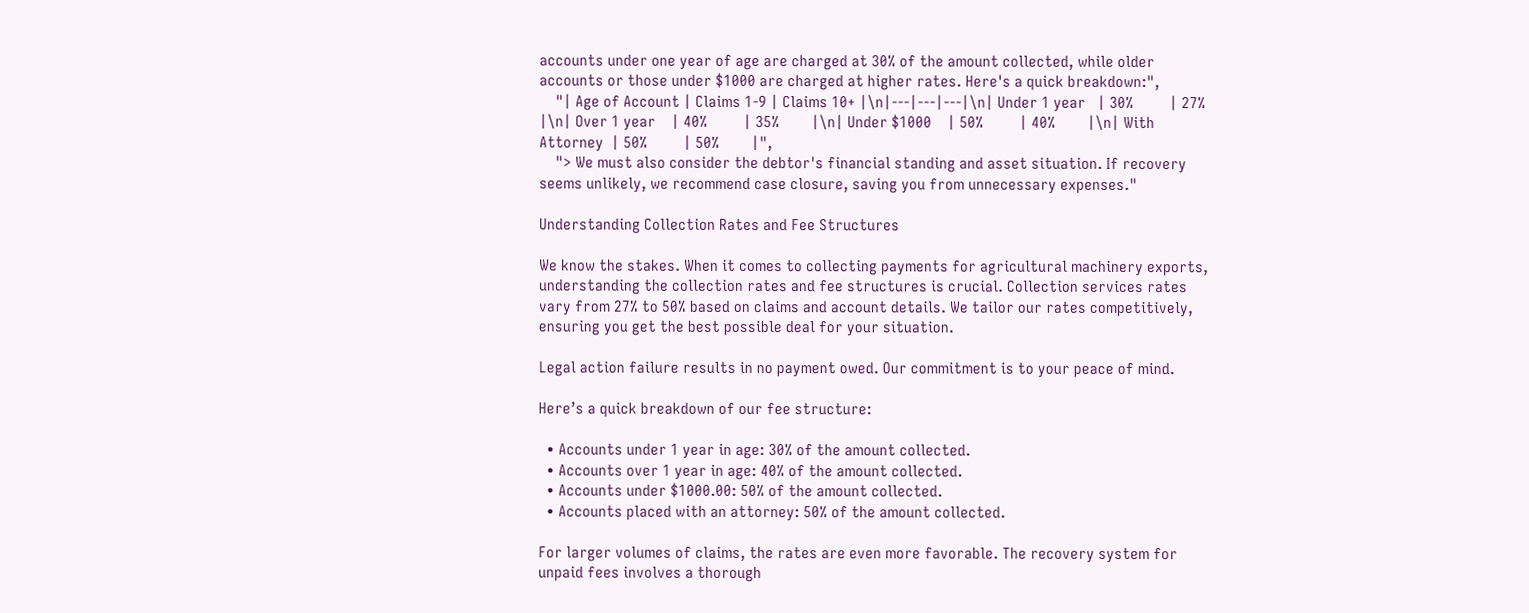accounts under one year of age are charged at 30% of the amount collected, while older accounts or those under $1000 are charged at higher rates. Here's a quick breakdown:",
    "| Age of Account | Claims 1-9 | Claims 10+ |\n|---|---|---|\n| Under 1 year   | 30%         | 27%        |\n| Over 1 year    | 40%         | 35%        |\n| Under $1000    | 50%         | 40%        |\n| With Attorney  | 50%         | 50%        |",
    "> We must also consider the debtor's financial standing and asset situation. If recovery seems unlikely, we recommend case closure, saving you from unnecessary expenses."

Understanding Collection Rates and Fee Structures

We know the stakes. When it comes to collecting payments for agricultural machinery exports, understanding the collection rates and fee structures is crucial. Collection services rates vary from 27% to 50% based on claims and account details. We tailor our rates competitively, ensuring you get the best possible deal for your situation.

Legal action failure results in no payment owed. Our commitment is to your peace of mind.

Here’s a quick breakdown of our fee structure:

  • Accounts under 1 year in age: 30% of the amount collected.
  • Accounts over 1 year in age: 40% of the amount collected.
  • Accounts under $1000.00: 50% of the amount collected.
  • Accounts placed with an attorney: 50% of the amount collected.

For larger volumes of claims, the rates are even more favorable. The recovery system for unpaid fees involves a thorough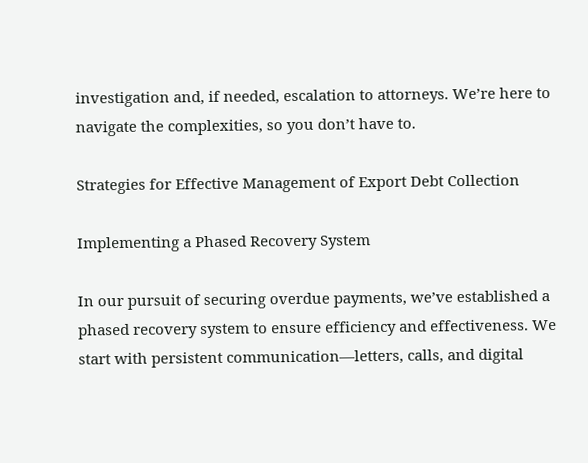investigation and, if needed, escalation to attorneys. We’re here to navigate the complexities, so you don’t have to.

Strategies for Effective Management of Export Debt Collection

Implementing a Phased Recovery System

In our pursuit of securing overdue payments, we’ve established a phased recovery system to ensure efficiency and effectiveness. We start with persistent communication—letters, calls, and digital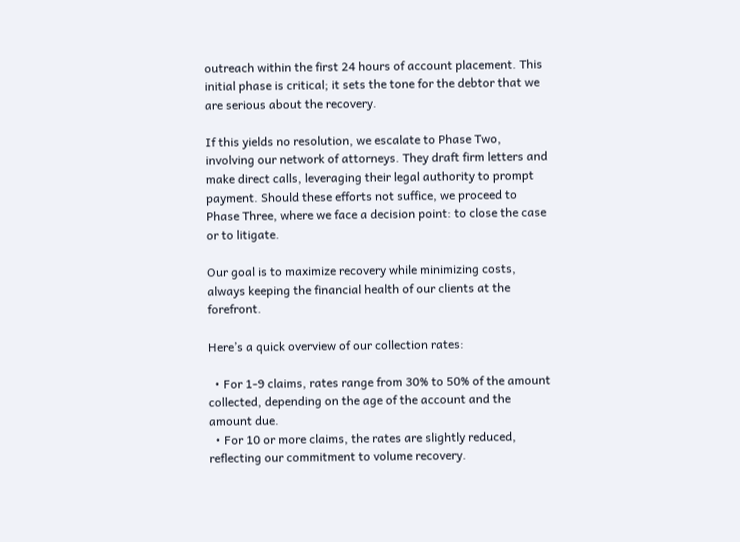outreach within the first 24 hours of account placement. This initial phase is critical; it sets the tone for the debtor that we are serious about the recovery.

If this yields no resolution, we escalate to Phase Two, involving our network of attorneys. They draft firm letters and make direct calls, leveraging their legal authority to prompt payment. Should these efforts not suffice, we proceed to Phase Three, where we face a decision point: to close the case or to litigate.

Our goal is to maximize recovery while minimizing costs, always keeping the financial health of our clients at the forefront.

Here’s a quick overview of our collection rates:

  • For 1-9 claims, rates range from 30% to 50% of the amount collected, depending on the age of the account and the amount due.
  • For 10 or more claims, the rates are slightly reduced, reflecting our commitment to volume recovery.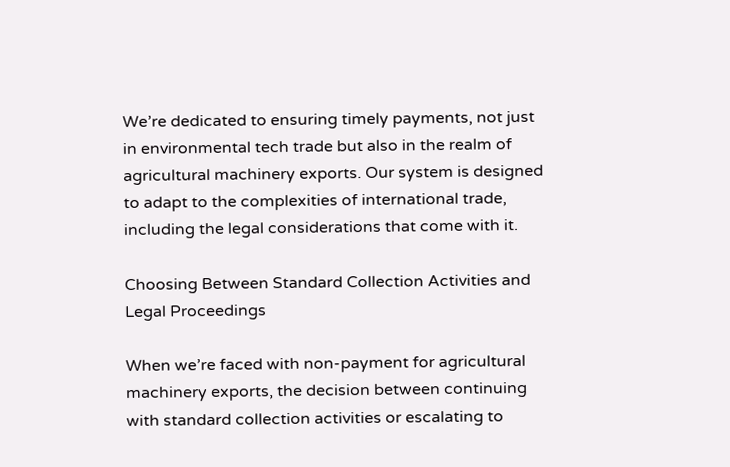We’re dedicated to ensuring timely payments, not just in environmental tech trade but also in the realm of agricultural machinery exports. Our system is designed to adapt to the complexities of international trade, including the legal considerations that come with it.

Choosing Between Standard Collection Activities and Legal Proceedings

When we’re faced with non-payment for agricultural machinery exports, the decision between continuing with standard collection activities or escalating to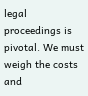legal proceedings is pivotal. We must weigh the costs and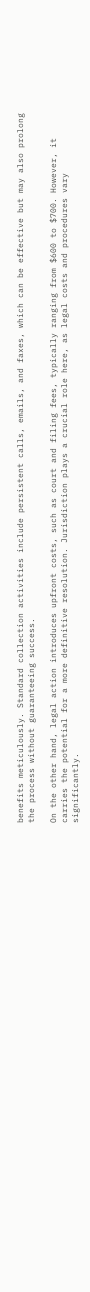benefits meticulously. Standard collection activities include persistent calls, emails, and faxes, which can be effective but may also prolong the process without guaranteeing success.

On the other hand, legal action introduces upfront costs, such as court and filing fees, typically ranging from $600 to $700. However, it carries the potential for a more definitive resolution. Jurisdiction plays a crucial role here, as legal costs and procedures vary significantly.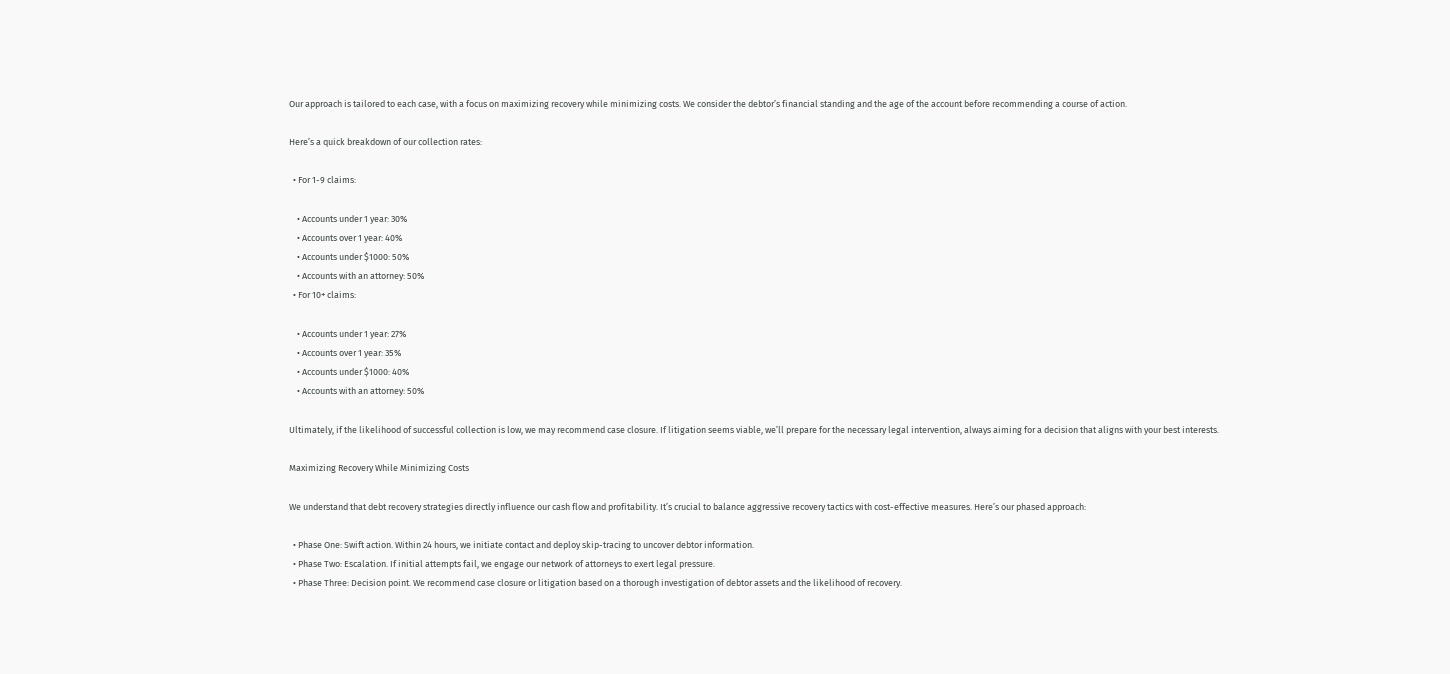Our approach is tailored to each case, with a focus on maximizing recovery while minimizing costs. We consider the debtor’s financial standing and the age of the account before recommending a course of action.

Here’s a quick breakdown of our collection rates:

  • For 1-9 claims:

    • Accounts under 1 year: 30%
    • Accounts over 1 year: 40%
    • Accounts under $1000: 50%
    • Accounts with an attorney: 50%
  • For 10+ claims:

    • Accounts under 1 year: 27%
    • Accounts over 1 year: 35%
    • Accounts under $1000: 40%
    • Accounts with an attorney: 50%

Ultimately, if the likelihood of successful collection is low, we may recommend case closure. If litigation seems viable, we’ll prepare for the necessary legal intervention, always aiming for a decision that aligns with your best interests.

Maximizing Recovery While Minimizing Costs

We understand that debt recovery strategies directly influence our cash flow and profitability. It’s crucial to balance aggressive recovery tactics with cost-effective measures. Here’s our phased approach:

  • Phase One: Swift action. Within 24 hours, we initiate contact and deploy skip-tracing to uncover debtor information.
  • Phase Two: Escalation. If initial attempts fail, we engage our network of attorneys to exert legal pressure.
  • Phase Three: Decision point. We recommend case closure or litigation based on a thorough investigation of debtor assets and the likelihood of recovery.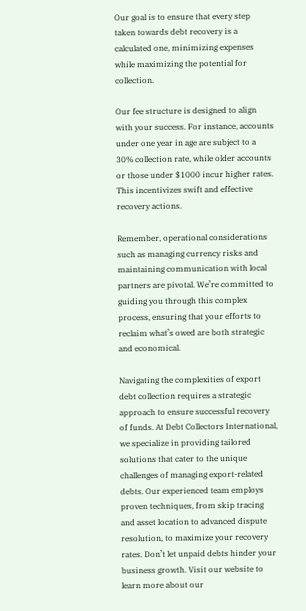Our goal is to ensure that every step taken towards debt recovery is a calculated one, minimizing expenses while maximizing the potential for collection.

Our fee structure is designed to align with your success. For instance, accounts under one year in age are subject to a 30% collection rate, while older accounts or those under $1000 incur higher rates. This incentivizes swift and effective recovery actions.

Remember, operational considerations such as managing currency risks and maintaining communication with local partners are pivotal. We’re committed to guiding you through this complex process, ensuring that your efforts to reclaim what’s owed are both strategic and economical.

Navigating the complexities of export debt collection requires a strategic approach to ensure successful recovery of funds. At Debt Collectors International, we specialize in providing tailored solutions that cater to the unique challenges of managing export-related debts. Our experienced team employs proven techniques, from skip tracing and asset location to advanced dispute resolution, to maximize your recovery rates. Don’t let unpaid debts hinder your business growth. Visit our website to learn more about our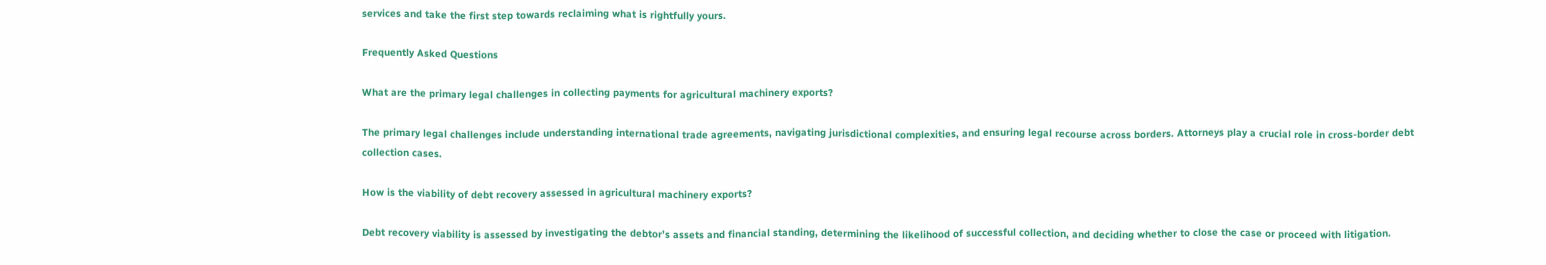services and take the first step towards reclaiming what is rightfully yours.

Frequently Asked Questions

What are the primary legal challenges in collecting payments for agricultural machinery exports?

The primary legal challenges include understanding international trade agreements, navigating jurisdictional complexities, and ensuring legal recourse across borders. Attorneys play a crucial role in cross-border debt collection cases.

How is the viability of debt recovery assessed in agricultural machinery exports?

Debt recovery viability is assessed by investigating the debtor’s assets and financial standing, determining the likelihood of successful collection, and deciding whether to close the case or proceed with litigation.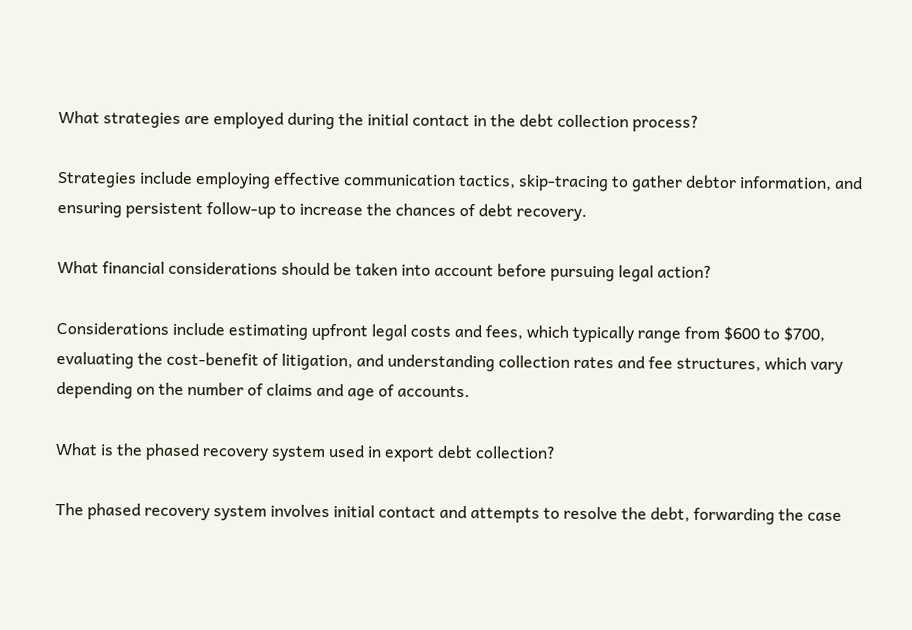What strategies are employed during the initial contact in the debt collection process?

Strategies include employing effective communication tactics, skip-tracing to gather debtor information, and ensuring persistent follow-up to increase the chances of debt recovery.

What financial considerations should be taken into account before pursuing legal action?

Considerations include estimating upfront legal costs and fees, which typically range from $600 to $700, evaluating the cost-benefit of litigation, and understanding collection rates and fee structures, which vary depending on the number of claims and age of accounts.

What is the phased recovery system used in export debt collection?

The phased recovery system involves initial contact and attempts to resolve the debt, forwarding the case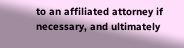to an affiliated attorney if necessary, and ultimately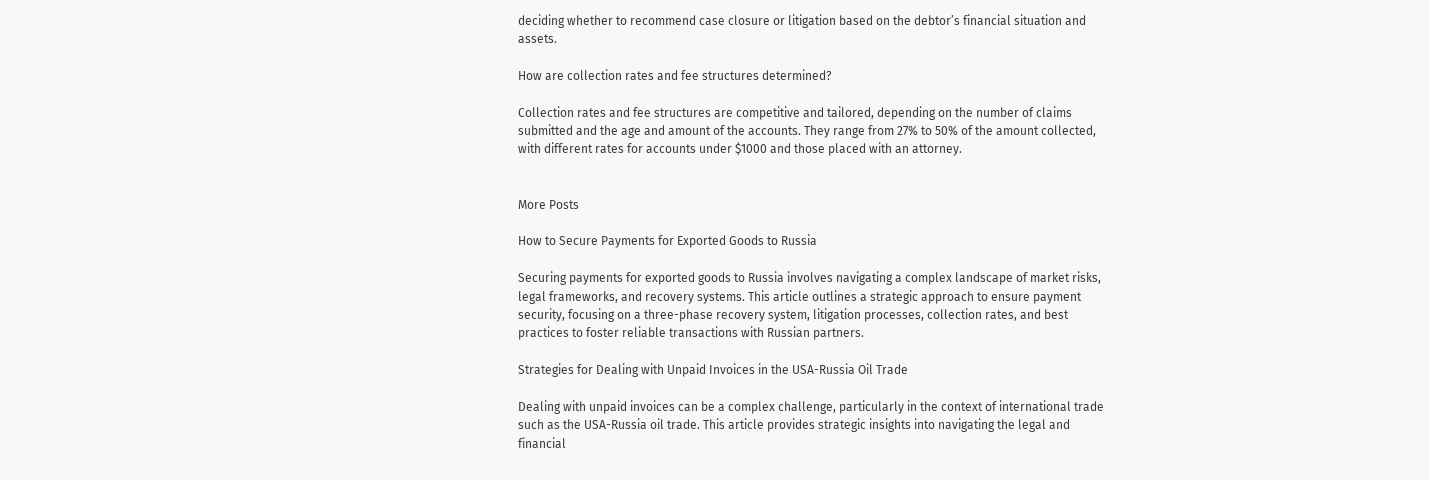deciding whether to recommend case closure or litigation based on the debtor’s financial situation and assets.

How are collection rates and fee structures determined?

Collection rates and fee structures are competitive and tailored, depending on the number of claims submitted and the age and amount of the accounts. They range from 27% to 50% of the amount collected, with different rates for accounts under $1000 and those placed with an attorney.


More Posts

How to Secure Payments for Exported Goods to Russia

Securing payments for exported goods to Russia involves navigating a complex landscape of market risks, legal frameworks, and recovery systems. This article outlines a strategic approach to ensure payment security, focusing on a three-phase recovery system, litigation processes, collection rates, and best practices to foster reliable transactions with Russian partners.

Strategies for Dealing with Unpaid Invoices in the USA-Russia Oil Trade

Dealing with unpaid invoices can be a complex challenge, particularly in the context of international trade such as the USA-Russia oil trade. This article provides strategic insights into navigating the legal and financial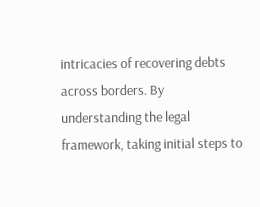intricacies of recovering debts across borders. By understanding the legal framework, taking initial steps to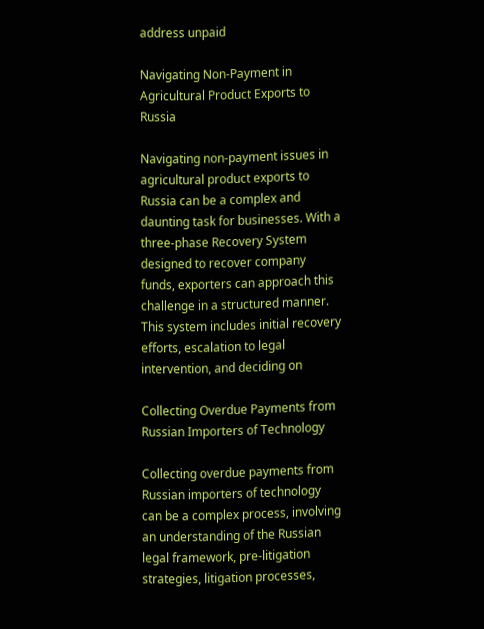address unpaid

Navigating Non-Payment in Agricultural Product Exports to Russia

Navigating non-payment issues in agricultural product exports to Russia can be a complex and daunting task for businesses. With a three-phase Recovery System designed to recover company funds, exporters can approach this challenge in a structured manner. This system includes initial recovery efforts, escalation to legal intervention, and deciding on

Collecting Overdue Payments from Russian Importers of Technology

Collecting overdue payments from Russian importers of technology can be a complex process, involving an understanding of the Russian legal framework, pre-litigation strategies, litigation processes,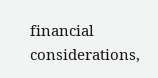financial considerations,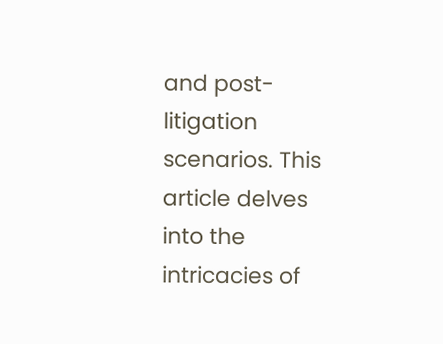and post-litigation scenarios. This article delves into the intricacies of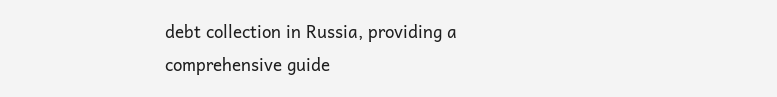debt collection in Russia, providing a comprehensive guide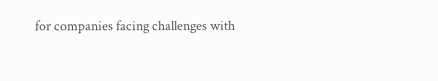for companies facing challenges with